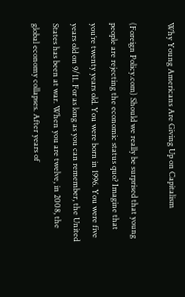Why Young Americans Are Giving Up on Capitalism

(Foreign Policy.com) Should we really be surprised that young people are rejecting the economic status quo? Imagine that you’re twenty years old. You were born in 1996. You were five years old on 9/11. For as long as you can remember, the United States has been at war. When you are twelve, in 2008, the global economy collapses. After years of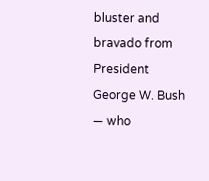bluster and bravado from President George W. Bush — who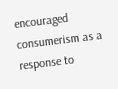encouraged consumerism as a response to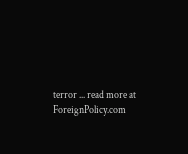terror ... read more at ForeignPolicy.com